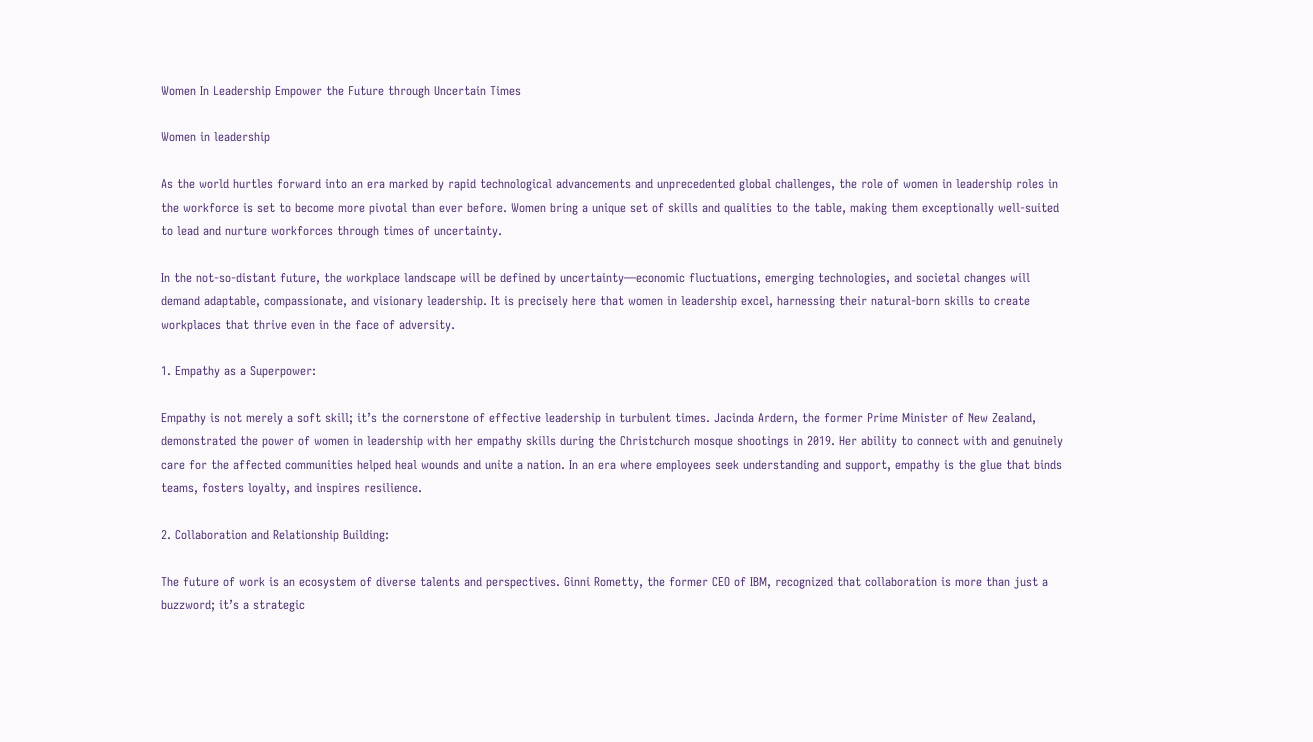Women In Leadership Empower the Future through Uncertain Times

Women in leadership

As the world hurtles forward into an era marked by rapid technological advancements and unprecedented global challenges, the role of women in leadership roles in the workforce is set to become more pivotal than ever before. Women bring a unique set of skills and qualities to the table, making them exceptionally well-suited to lead and nurture workforces through times of uncertainty.

In the not-so-distant future, the workplace landscape will be defined by uncertainty—economic fluctuations, emerging technologies, and societal changes will demand adaptable, compassionate, and visionary leadership. It is precisely here that women in leadership excel, harnessing their natural-born skills to create workplaces that thrive even in the face of adversity.

1. Empathy as a Superpower:

Empathy is not merely a soft skill; it’s the cornerstone of effective leadership in turbulent times. Jacinda Ardern, the former Prime Minister of New Zealand, demonstrated the power of women in leadership with her empathy skills during the Christchurch mosque shootings in 2019. Her ability to connect with and genuinely care for the affected communities helped heal wounds and unite a nation. In an era where employees seek understanding and support, empathy is the glue that binds teams, fosters loyalty, and inspires resilience.

2. Collaboration and Relationship Building:

The future of work is an ecosystem of diverse talents and perspectives. Ginni Rometty, the former CEO of IBM, recognized that collaboration is more than just a buzzword; it’s a strategic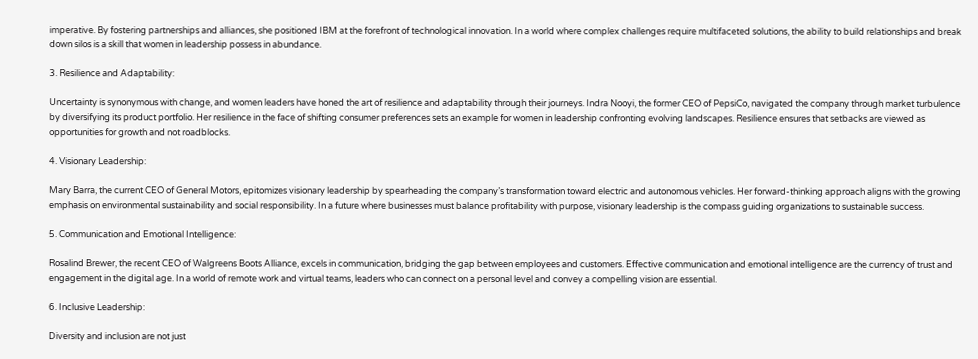imperative. By fostering partnerships and alliances, she positioned IBM at the forefront of technological innovation. In a world where complex challenges require multifaceted solutions, the ability to build relationships and break down silos is a skill that women in leadership possess in abundance.

3. Resilience and Adaptability:

Uncertainty is synonymous with change, and women leaders have honed the art of resilience and adaptability through their journeys. Indra Nooyi, the former CEO of PepsiCo, navigated the company through market turbulence by diversifying its product portfolio. Her resilience in the face of shifting consumer preferences sets an example for women in leadership confronting evolving landscapes. Resilience ensures that setbacks are viewed as opportunities for growth and not roadblocks.

4. Visionary Leadership:

Mary Barra, the current CEO of General Motors, epitomizes visionary leadership by spearheading the company’s transformation toward electric and autonomous vehicles. Her forward-thinking approach aligns with the growing emphasis on environmental sustainability and social responsibility. In a future where businesses must balance profitability with purpose, visionary leadership is the compass guiding organizations to sustainable success.

5. Communication and Emotional Intelligence:

Rosalind Brewer, the recent CEO of Walgreens Boots Alliance, excels in communication, bridging the gap between employees and customers. Effective communication and emotional intelligence are the currency of trust and engagement in the digital age. In a world of remote work and virtual teams, leaders who can connect on a personal level and convey a compelling vision are essential.

6. Inclusive Leadership:

Diversity and inclusion are not just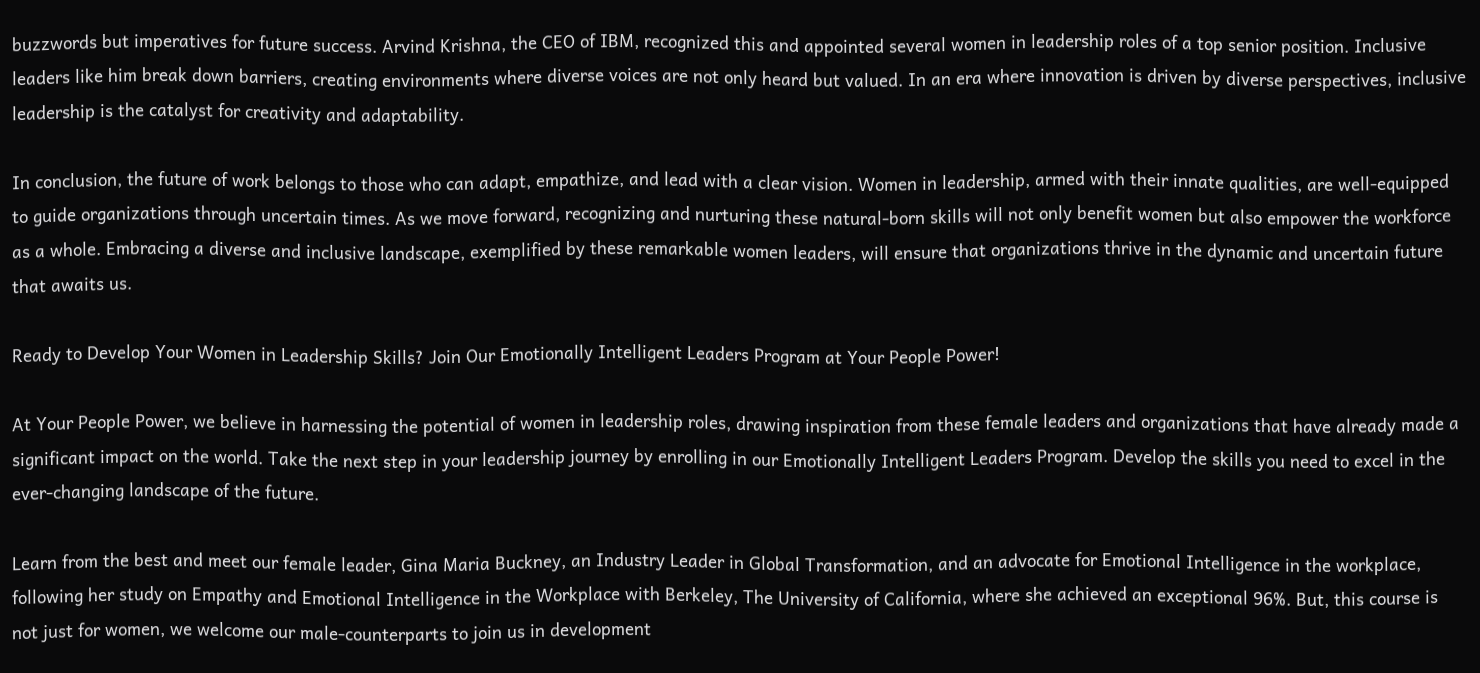buzzwords but imperatives for future success. Arvind Krishna, the CEO of IBM, recognized this and appointed several women in leadership roles of a top senior position. Inclusive leaders like him break down barriers, creating environments where diverse voices are not only heard but valued. In an era where innovation is driven by diverse perspectives, inclusive leadership is the catalyst for creativity and adaptability.

In conclusion, the future of work belongs to those who can adapt, empathize, and lead with a clear vision. Women in leadership, armed with their innate qualities, are well-equipped to guide organizations through uncertain times. As we move forward, recognizing and nurturing these natural-born skills will not only benefit women but also empower the workforce as a whole. Embracing a diverse and inclusive landscape, exemplified by these remarkable women leaders, will ensure that organizations thrive in the dynamic and uncertain future that awaits us.

Ready to Develop Your Women in Leadership Skills? Join Our Emotionally Intelligent Leaders Program at Your People Power!

At Your People Power, we believe in harnessing the potential of women in leadership roles, drawing inspiration from these female leaders and organizations that have already made a significant impact on the world. Take the next step in your leadership journey by enrolling in our Emotionally Intelligent Leaders Program. Develop the skills you need to excel in the ever-changing landscape of the future.

Learn from the best and meet our female leader, Gina Maria Buckney, an Industry Leader in Global Transformation, and an advocate for Emotional Intelligence in the workplace, following her study on Empathy and Emotional Intelligence in the Workplace with Berkeley, The University of California, where she achieved an exceptional 96%. But, this course is not just for women, we welcome our male-counterparts to join us in development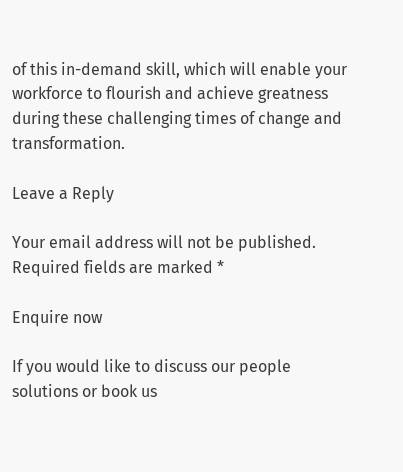of this in-demand skill, which will enable your workforce to flourish and achieve greatness during these challenging times of change and transformation.

Leave a Reply

Your email address will not be published. Required fields are marked *

Enquire now

If you would like to discuss our people solutions or book us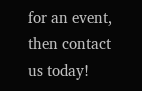for an event, then contact us today!